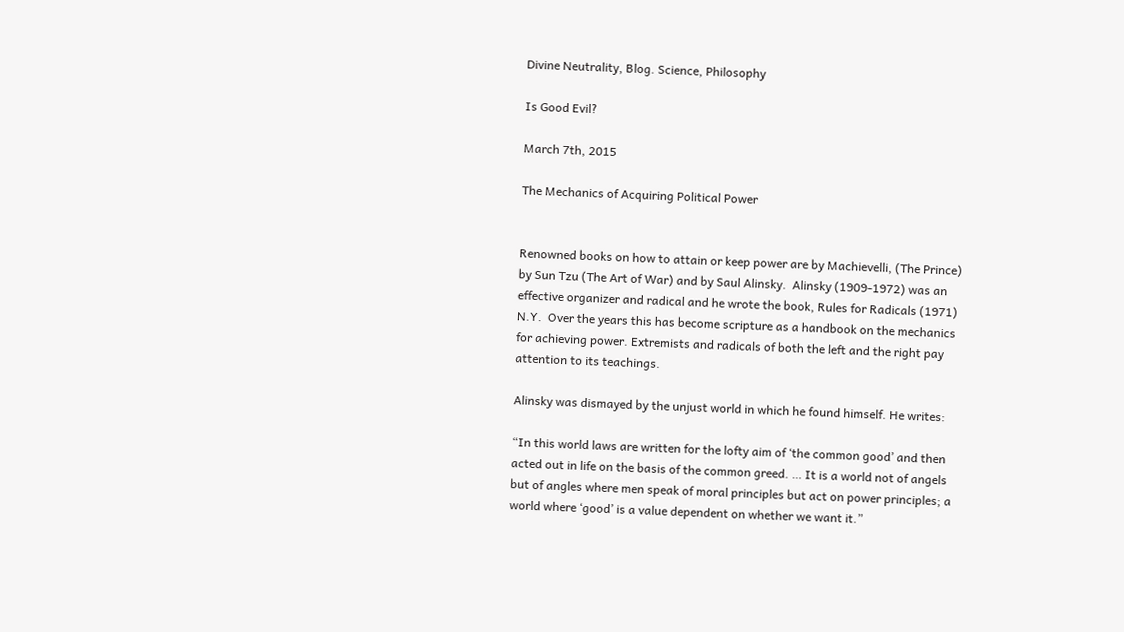Divine Neutrality, Blog. Science, Philosophy

Is Good Evil?

March 7th, 2015

The Mechanics of Acquiring Political Power


Renowned books on how to attain or keep power are by Machievelli, (The Prince) by Sun Tzu (The Art of War) and by Saul Alinsky.  Alinsky (1909-1972) was an effective organizer and radical and he wrote the book, Rules for Radicals (1971) N.Y.  Over the years this has become scripture as a handbook on the mechanics for achieving power. Extremists and radicals of both the left and the right pay attention to its teachings.

Alinsky was dismayed by the unjust world in which he found himself. He writes:

“In this world laws are written for the lofty aim of ‘the common good’ and then acted out in life on the basis of the common greed. … It is a world not of angels but of angles where men speak of moral principles but act on power principles; a world where ‘good’ is a value dependent on whether we want it.”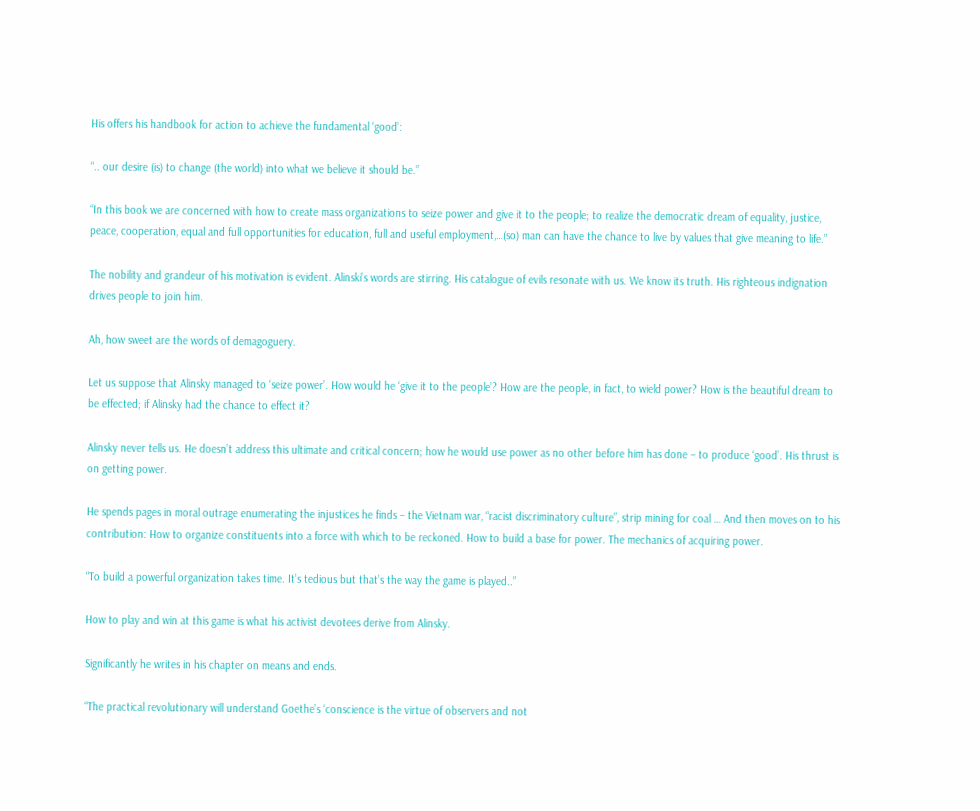His offers his handbook for action to achieve the fundamental ‘good’:

“.. our desire (is) to change (the world) into what we believe it should be.”

“In this book we are concerned with how to create mass organizations to seize power and give it to the people; to realize the democratic dream of equality, justice, peace, cooperation, equal and full opportunities for education, full and useful employment,…(so) man can have the chance to live by values that give meaning to life.”

The nobility and grandeur of his motivation is evident. Alinski’s words are stirring. His catalogue of evils resonate with us. We know its truth. His righteous indignation drives people to join him.

Ah, how sweet are the words of demagoguery.

Let us suppose that Alinsky managed to ‘seize power’. How would he ‘give it to the people’? How are the people, in fact, to wield power? How is the beautiful dream to be effected; if Alinsky had the chance to effect it?

Alinsky never tells us. He doesn’t address this ultimate and critical concern; how he would use power as no other before him has done – to produce ‘good’. His thrust is on getting power.

He spends pages in moral outrage enumerating the injustices he finds – the Vietnam war, “racist discriminatory culture”, strip mining for coal … And then moves on to his contribution: How to organize constituents into a force with which to be reckoned. How to build a base for power. The mechanics of acquiring power.

“To build a powerful organization takes time. It’s tedious but that’s the way the game is played..”

How to play and win at this game is what his activist devotees derive from Alinsky.

Significantly he writes in his chapter on means and ends.

“The practical revolutionary will understand Goethe’s ‘conscience is the virtue of observers and not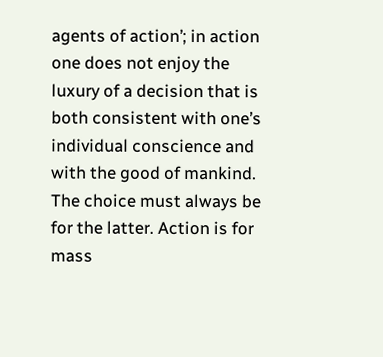agents of action’; in action one does not enjoy the luxury of a decision that is both consistent with one’s individual conscience and with the good of mankind. The choice must always be for the latter. Action is for mass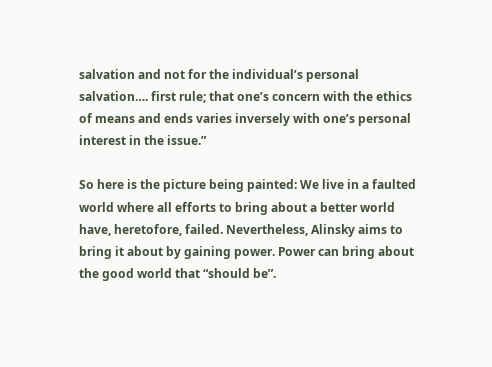salvation and not for the individual’s personal salvation…. first rule; that one’s concern with the ethics of means and ends varies inversely with one’s personal interest in the issue.”

So here is the picture being painted: We live in a faulted world where all efforts to bring about a better world have, heretofore, failed. Nevertheless, Alinsky aims to bring it about by gaining power. Power can bring about the good world that “should be”.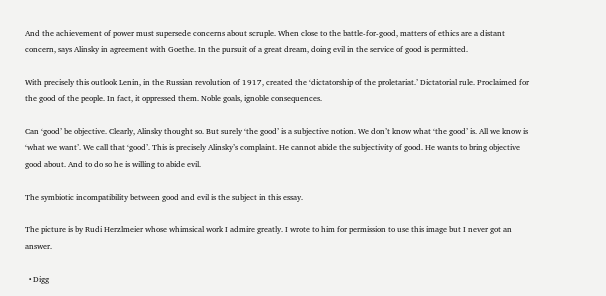And the achievement of power must supersede concerns about scruple. When close to the battle-for-good, matters of ethics are a distant concern, says Alinsky in agreement with Goethe. In the pursuit of a great dream, doing evil in the service of good is permitted.

With precisely this outlook Lenin, in the Russian revolution of 1917, created the ‘dictatorship of the proletariat.’ Dictatorial rule. Proclaimed for the good of the people. In fact, it oppressed them. Noble goals, ignoble consequences.

Can ‘good’ be objective. Clearly, Alinsky thought so. But surely ‘the good’ is a subjective notion. We don’t know what ‘the good’ is. All we know is ‘what we want’. We call that ‘good’. This is precisely Alinsky’s complaint. He cannot abide the subjectivity of good. He wants to bring objective good about. And to do so he is willing to abide evil.

The symbiotic incompatibility between good and evil is the subject in this essay.

The picture is by Rudi Herzlmeier whose whimsical work I admire greatly. I wrote to him for permission to use this image but I never got an answer.

  • Digg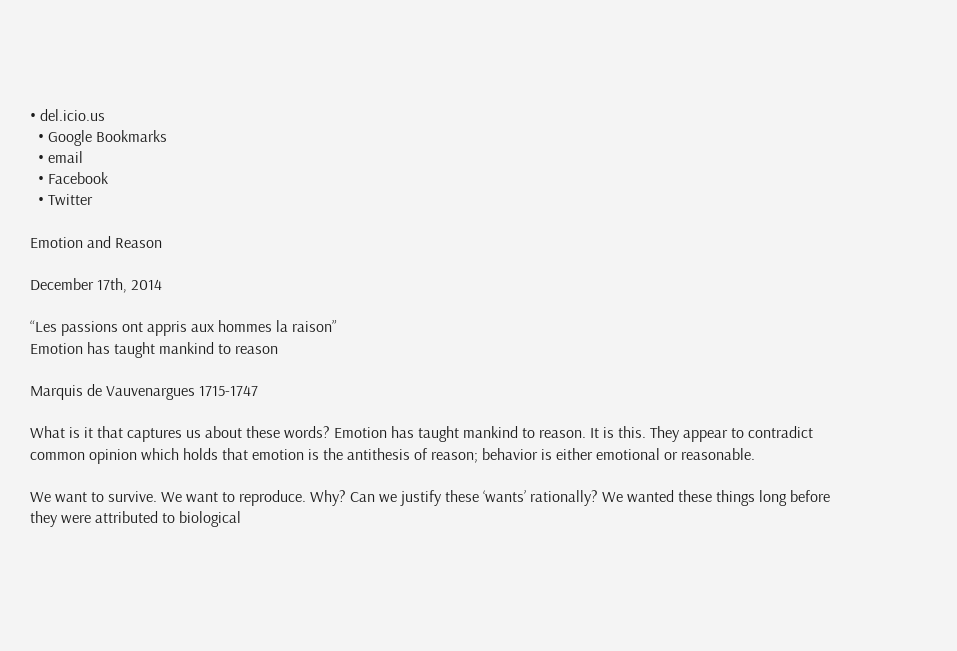• del.icio.us
  • Google Bookmarks
  • email
  • Facebook
  • Twitter

Emotion and Reason

December 17th, 2014

“Les passions ont appris aux hommes la raison”
Emotion has taught mankind to reason

Marquis de Vauvenargues 1715-1747

What is it that captures us about these words? Emotion has taught mankind to reason. It is this. They appear to contradict common opinion which holds that emotion is the antithesis of reason; behavior is either emotional or reasonable.

We want to survive. We want to reproduce. Why? Can we justify these ‘wants’ rationally? We wanted these things long before they were attributed to biological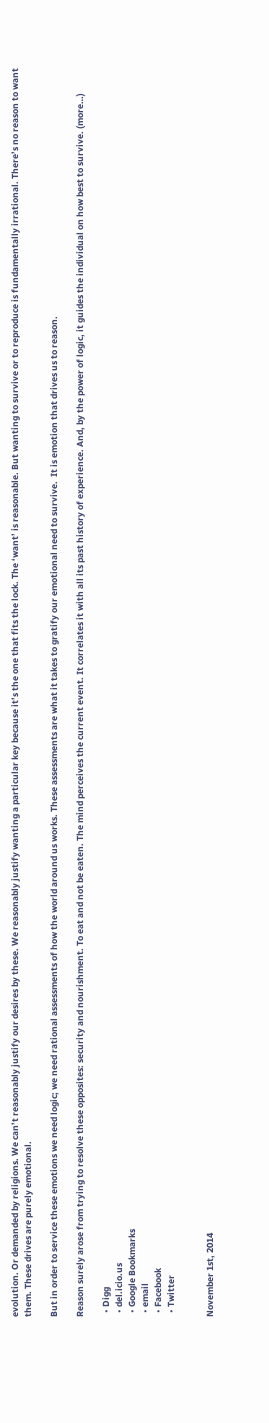evolution. Or demanded by religions. We can’t reasonably justify our desires by these. We reasonably justify wanting a particular key because it’s the one that fits the lock. The ‘want’ is reasonable. But wanting to survive or to reproduce is fundamentally irrational. There’s no reason to want them. These drives are purely emotional.

But in order to service these emotions we need logic; we need rational assessments of how the world around us works. These assessments are what it takes to gratify our emotional need to survive.  It is emotion that drives us to reason.

Reason surely arose from trying to resolve these opposites: security and nourishment. To eat and not be eaten. The mind perceives the current event. It correlates it with all its past history of experience. And, by the power of logic, it guides the individual on how best to survive. (more…)

  • Digg
  • del.icio.us
  • Google Bookmarks
  • email
  • Facebook
  • Twitter


November 1st, 2014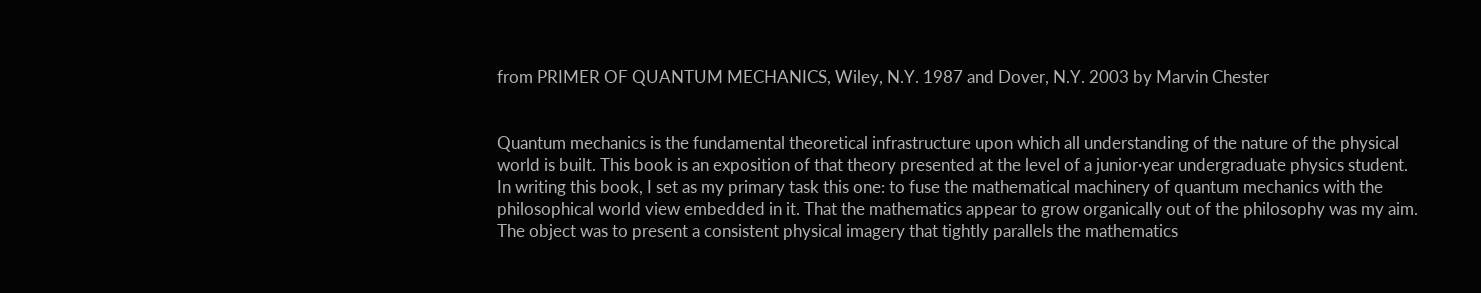from PRIMER OF QUANTUM MECHANICS, Wiley, N.Y. 1987 and Dover, N.Y. 2003 by Marvin Chester


Quantum mechanics is the fundamental theoretical infrastructure upon which all understanding of the nature of the physical world is built. This book is an exposition of that theory presented at the level of a junior·year undergraduate physics student.
In writing this book, I set as my primary task this one: to fuse the mathematical machinery of quantum mechanics with the philosophical world view embedded in it. That the mathematics appear to grow organically out of the philosophy was my aim. The object was to present a consistent physical imagery that tightly parallels the mathematics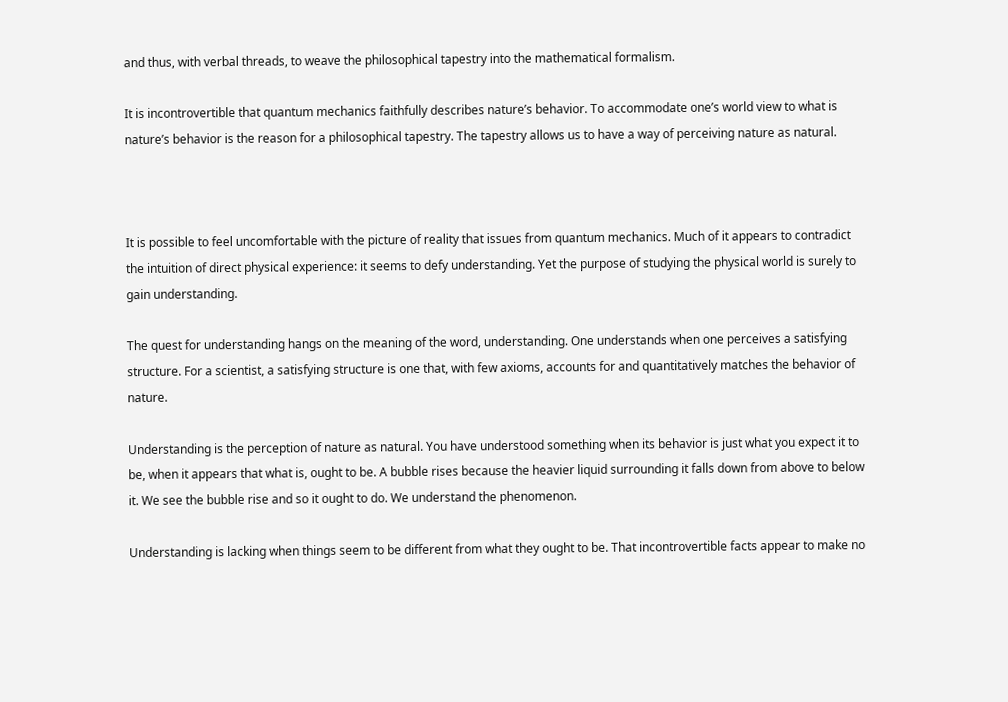and thus, with verbal threads, to weave the philosophical tapestry into the mathematical formalism.

It is incontrovertible that quantum mechanics faithfully describes nature’s behavior. To accommodate one’s world view to what is nature’s behavior is the reason for a philosophical tapestry. The tapestry allows us to have a way of perceiving nature as natural.



It is possible to feel uncomfortable with the picture of reality that issues from quantum mechanics. Much of it appears to contradict the intuition of direct physical experience: it seems to defy understanding. Yet the purpose of studying the physical world is surely to gain understanding.

The quest for understanding hangs on the meaning of the word, understanding. One understands when one perceives a satisfying structure. For a scientist, a satisfying structure is one that, with few axioms, accounts for and quantitatively matches the behavior of nature.

Understanding is the perception of nature as natural. You have understood something when its behavior is just what you expect it to be, when it appears that what is, ought to be. A bubble rises because the heavier liquid surrounding it falls down from above to below it. We see the bubble rise and so it ought to do. We understand the phenomenon.

Understanding is lacking when things seem to be different from what they ought to be. That incontrovertible facts appear to make no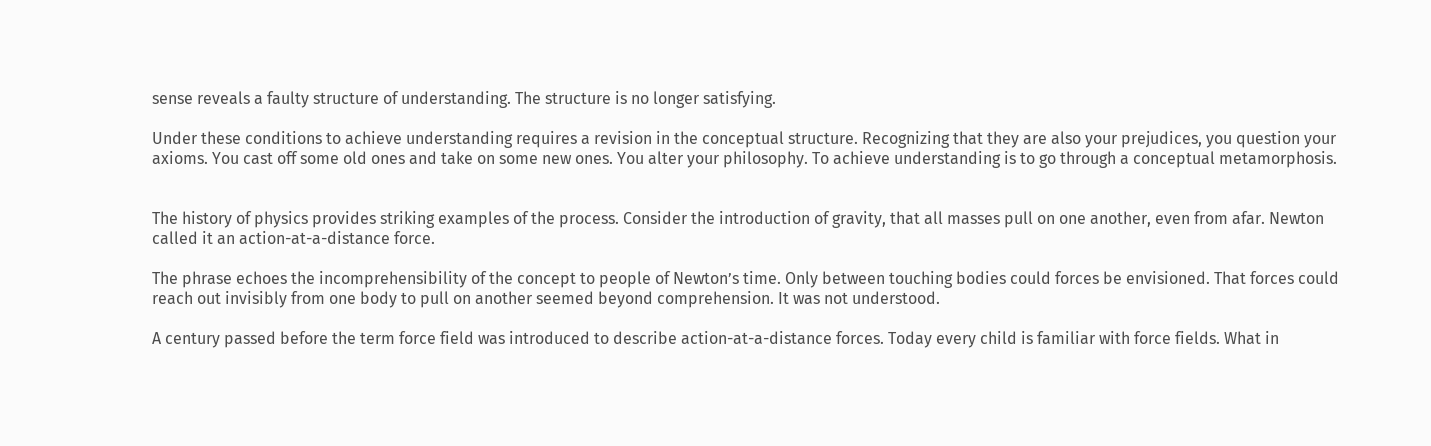sense reveals a faulty structure of understanding. The structure is no longer satisfying.

Under these conditions to achieve understanding requires a revision in the conceptual structure. Recognizing that they are also your prejudices, you question your axioms. You cast off some old ones and take on some new ones. You alter your philosophy. To achieve understanding is to go through a conceptual metamorphosis.


The history of physics provides striking examples of the process. Consider the introduction of gravity, that all masses pull on one another, even from afar. Newton called it an action-at-a-distance force.

The phrase echoes the incomprehensibility of the concept to people of Newton’s time. Only between touching bodies could forces be envisioned. That forces could reach out invisibly from one body to pull on another seemed beyond comprehension. It was not understood.

A century passed before the term force field was introduced to describe action-at-a-distance forces. Today every child is familiar with force fields. What in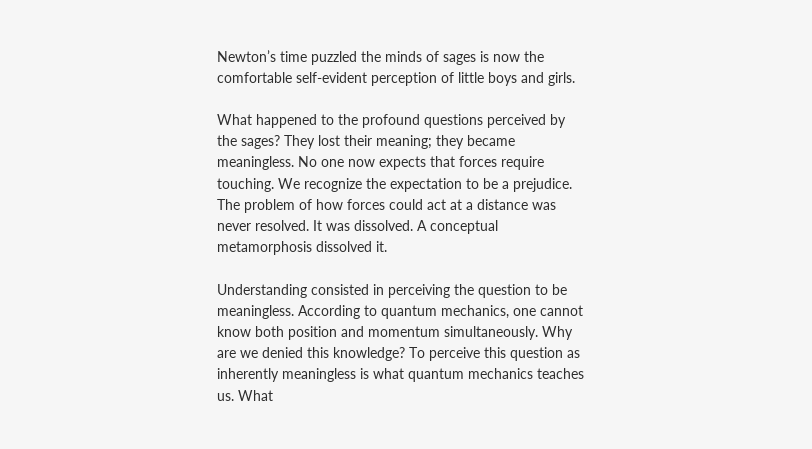Newton’s time puzzled the minds of sages is now the comfortable self-evident perception of little boys and girls.

What happened to the profound questions perceived by the sages? They lost their meaning; they became meaningless. No one now expects that forces require touching. We recognize the expectation to be a prejudice. The problem of how forces could act at a distance was never resolved. It was dissolved. A conceptual metamorphosis dissolved it.

Understanding consisted in perceiving the question to be meaningless. According to quantum mechanics, one cannot know both position and momentum simultaneously. Why are we denied this knowledge? To perceive this question as inherently meaningless is what quantum mechanics teaches us. What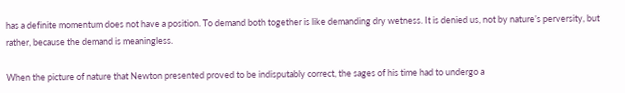has a definite momentum does not have a position. To demand both together is like demanding dry wetness. It is denied us, not by nature’s perversity, but rather, because the demand is meaningless.

When the picture of nature that Newton presented proved to be indisputably correct, the sages of his time had to undergo a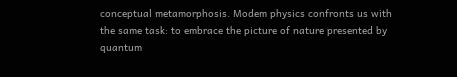conceptual metamorphosis. Modem physics confronts us with the same task: to embrace the picture of nature presented by quantum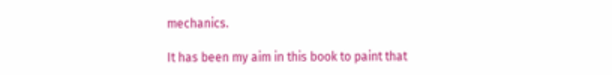mechanics.

It has been my aim in this book to paint that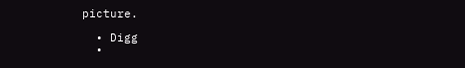picture.

  • Digg
  •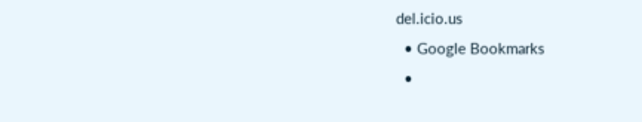del.icio.us
  • Google Bookmarks
  •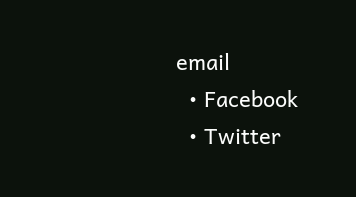email
  • Facebook
  • Twitter